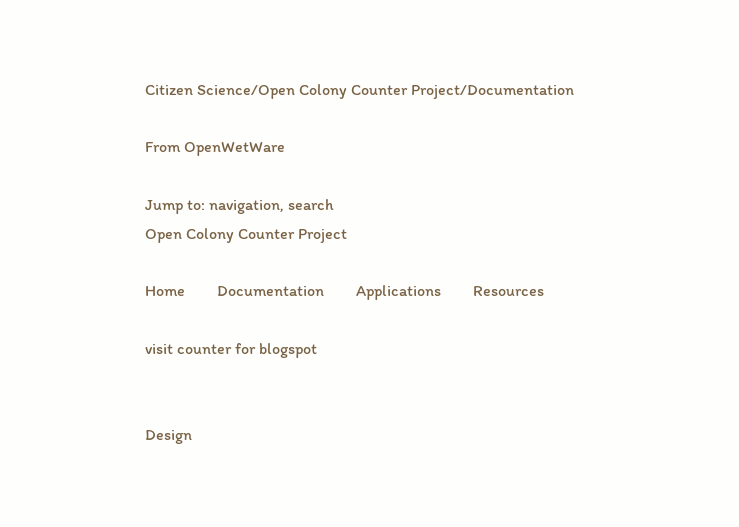Citizen Science/Open Colony Counter Project/Documentation

From OpenWetWare

Jump to: navigation, search
Open Colony Counter Project

Home        Documentation        Applications        Resources

visit counter for blogspot


Design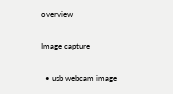overview

Image capture

  • usb webcam image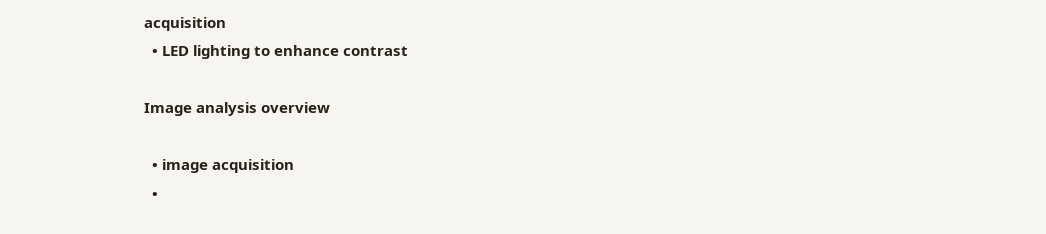acquisition
  • LED lighting to enhance contrast

Image analysis overview

  • image acquisition
  •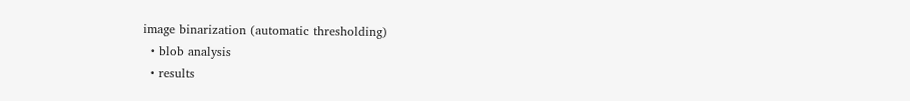image binarization (automatic thresholding)
  • blob analysis
  • results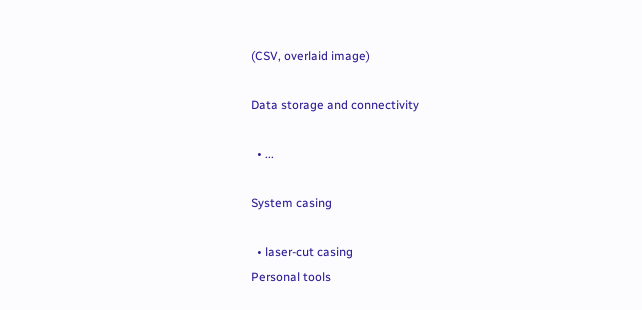(CSV, overlaid image)

Data storage and connectivity

  • ...

System casing

  • laser-cut casing
Personal tools